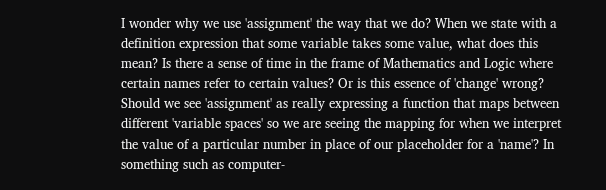I wonder why we use 'assignment' the way that we do? When we state with a definition expression that some variable takes some value, what does this mean? Is there a sense of time in the frame of Mathematics and Logic where certain names refer to certain values? Or is this essence of 'change' wrong? Should we see 'assignment' as really expressing a function that maps between different 'variable spaces' so we are seeing the mapping for when we interpret the value of a particular number in place of our placeholder for a 'name'? In something such as computer-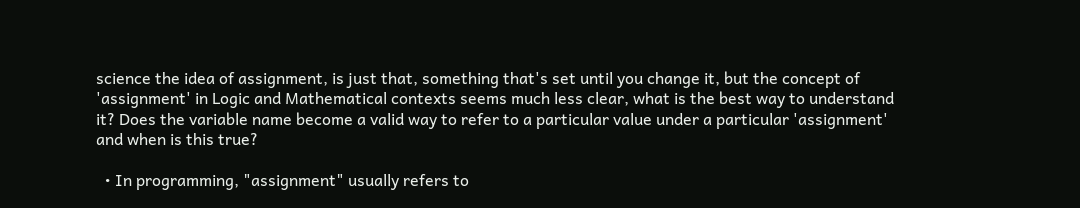science the idea of assignment, is just that, something that's set until you change it, but the concept of 'assignment' in Logic and Mathematical contexts seems much less clear, what is the best way to understand it? Does the variable name become a valid way to refer to a particular value under a particular 'assignment' and when is this true?

  • In programming, "assignment" usually refers to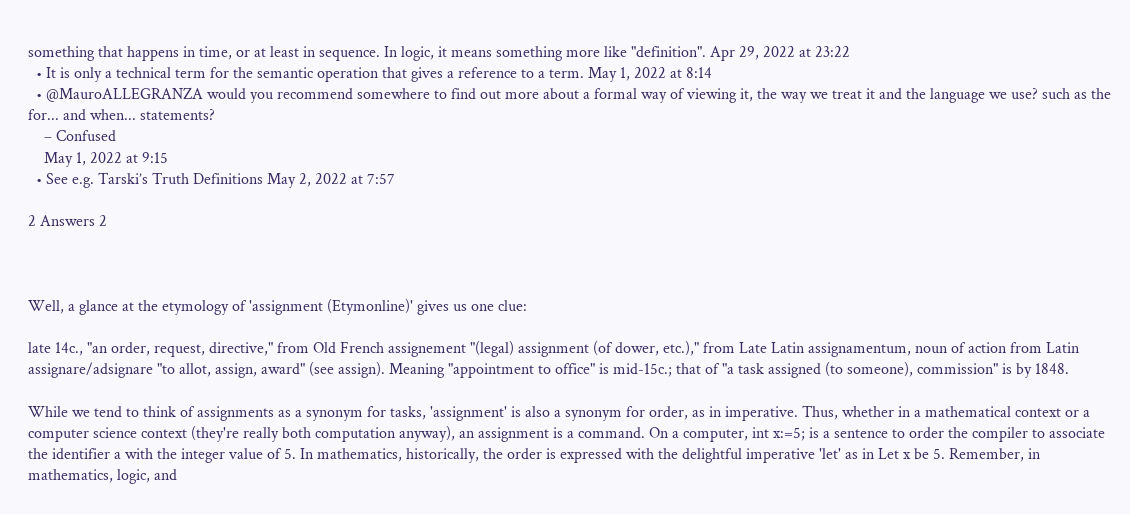something that happens in time, or at least in sequence. In logic, it means something more like "definition". Apr 29, 2022 at 23:22
  • It is only a technical term for the semantic operation that gives a reference to a term. May 1, 2022 at 8:14
  • @MauroALLEGRANZA would you recommend somewhere to find out more about a formal way of viewing it, the way we treat it and the language we use? such as the for... and when... statements?
    – Confused
    May 1, 2022 at 9:15
  • See e.g. Tarski’s Truth Definitions May 2, 2022 at 7:57

2 Answers 2



Well, a glance at the etymology of 'assignment (Etymonline)' gives us one clue:

late 14c., "an order, request, directive," from Old French assignement "(legal) assignment (of dower, etc.)," from Late Latin assignamentum, noun of action from Latin assignare/adsignare "to allot, assign, award" (see assign). Meaning "appointment to office" is mid-15c.; that of "a task assigned (to someone), commission" is by 1848.

While we tend to think of assignments as a synonym for tasks, 'assignment' is also a synonym for order, as in imperative. Thus, whether in a mathematical context or a computer science context (they're really both computation anyway), an assignment is a command. On a computer, int x:=5; is a sentence to order the compiler to associate the identifier a with the integer value of 5. In mathematics, historically, the order is expressed with the delightful imperative 'let' as in Let x be 5. Remember, in mathematics, logic, and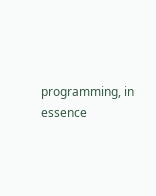programming, in essence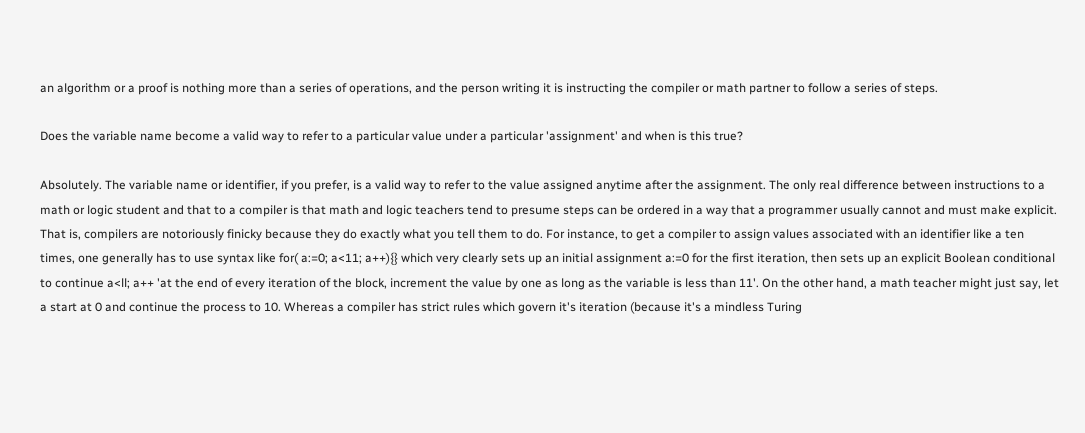an algorithm or a proof is nothing more than a series of operations, and the person writing it is instructing the compiler or math partner to follow a series of steps.

Does the variable name become a valid way to refer to a particular value under a particular 'assignment' and when is this true?

Absolutely. The variable name or identifier, if you prefer, is a valid way to refer to the value assigned anytime after the assignment. The only real difference between instructions to a math or logic student and that to a compiler is that math and logic teachers tend to presume steps can be ordered in a way that a programmer usually cannot and must make explicit. That is, compilers are notoriously finicky because they do exactly what you tell them to do. For instance, to get a compiler to assign values associated with an identifier like a ten times, one generally has to use syntax like for( a:=0; a<11; a++){} which very clearly sets up an initial assignment a:=0 for the first iteration, then sets up an explicit Boolean conditional to continue a<ll; a++ 'at the end of every iteration of the block, increment the value by one as long as the variable is less than 11'. On the other hand, a math teacher might just say, let a start at 0 and continue the process to 10. Whereas a compiler has strict rules which govern it's iteration (because it's a mindless Turing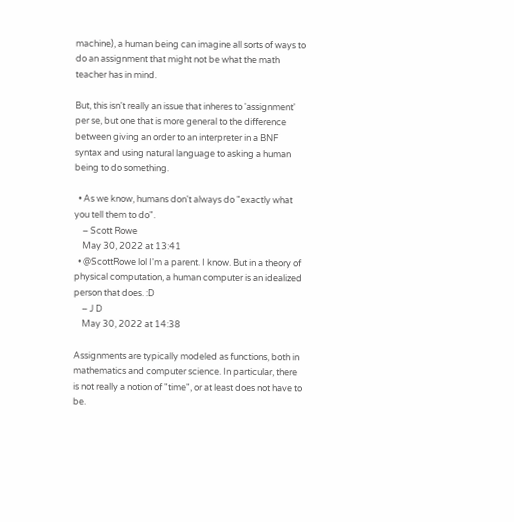machine), a human being can imagine all sorts of ways to do an assignment that might not be what the math teacher has in mind.

But, this isn't really an issue that inheres to 'assignment' per se, but one that is more general to the difference between giving an order to an interpreter in a BNF syntax and using natural language to asking a human being to do something.

  • As we know, humans don't always do "exactly what you tell them to do".
    – Scott Rowe
    May 30, 2022 at 13:41
  • @ScottRowe lol I'm a parent. I know. But in a theory of physical computation, a human computer is an idealized person that does. :D
    – J D
    May 30, 2022 at 14:38

Assignments are typically modeled as functions, both in mathematics and computer science. In particular, there is not really a notion of "time", or at least does not have to be.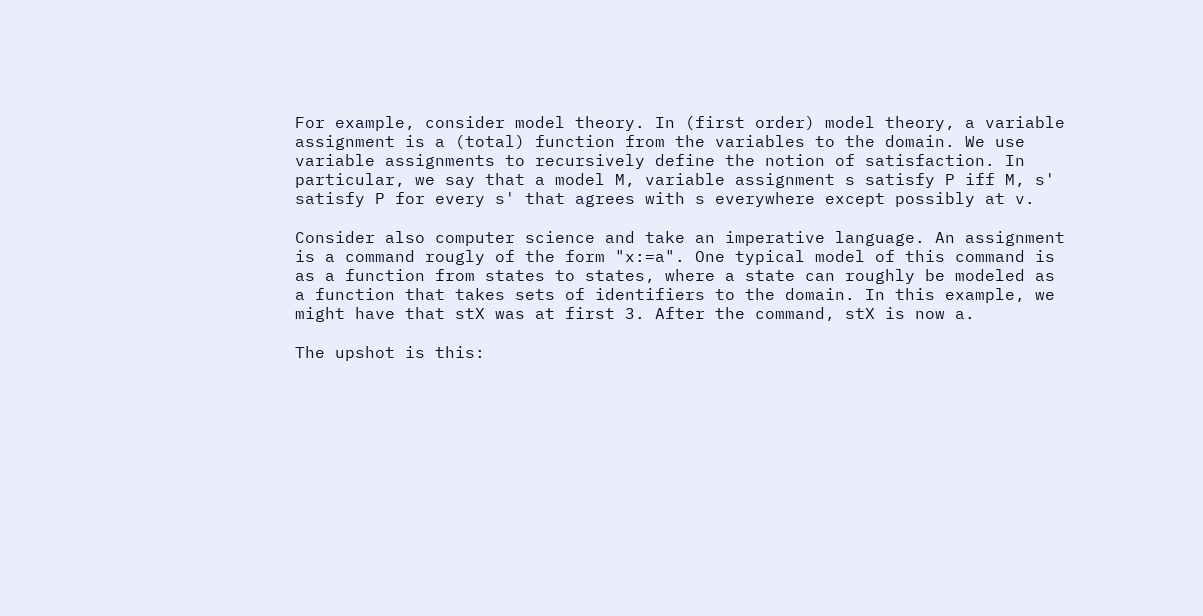For example, consider model theory. In (first order) model theory, a variable assignment is a (total) function from the variables to the domain. We use variable assignments to recursively define the notion of satisfaction. In particular, we say that a model M, variable assignment s satisfy P iff M, s' satisfy P for every s' that agrees with s everywhere except possibly at v.

Consider also computer science and take an imperative language. An assignment is a command rougly of the form "x:=a". One typical model of this command is as a function from states to states, where a state can roughly be modeled as a function that takes sets of identifiers to the domain. In this example, we might have that stX was at first 3. After the command, stX is now a.

The upshot is this: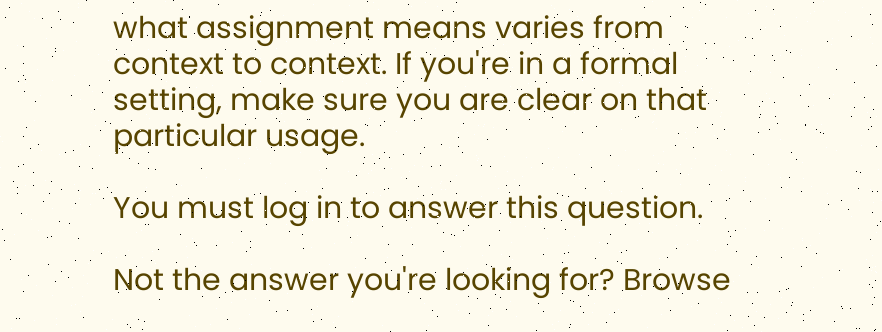what assignment means varies from context to context. If you're in a formal setting, make sure you are clear on that particular usage.

You must log in to answer this question.

Not the answer you're looking for? Browse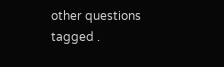other questions tagged .